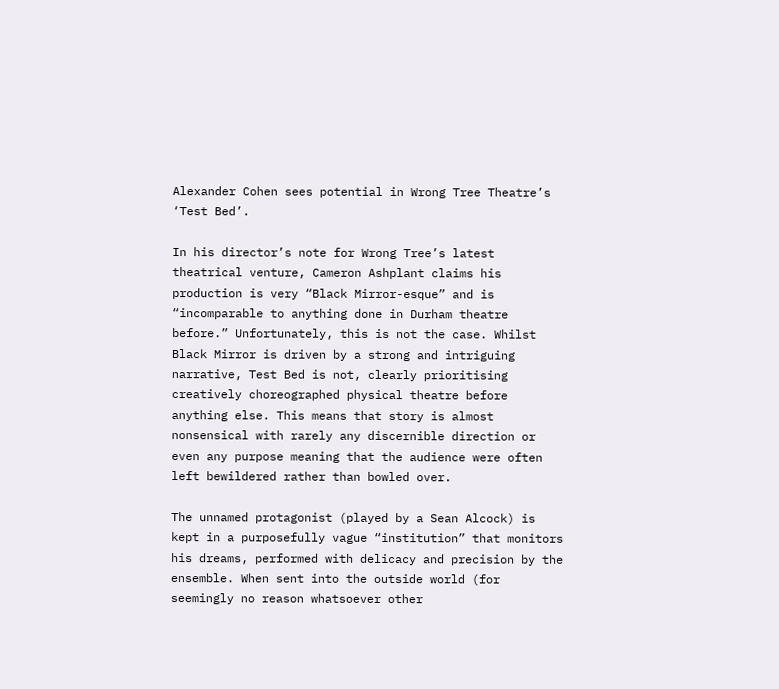Alexander Cohen sees potential in Wrong Tree Theatre’s ‘Test Bed’.

In his director’s note for Wrong Tree’s latest theatrical venture, Cameron Ashplant claims his production is very “Black Mirror-esque” and is “incomparable to anything done in Durham theatre before.” Unfortunately, this is not the case. Whilst Black Mirror is driven by a strong and intriguing narrative, Test Bed is not, clearly prioritising creatively choreographed physical theatre before anything else. This means that story is almost nonsensical with rarely any discernible direction or even any purpose meaning that the audience were often left bewildered rather than bowled over.

The unnamed protagonist (played by a Sean Alcock) is kept in a purposefully vague “institution” that monitors his dreams, performed with delicacy and precision by the ensemble. When sent into the outside world (for seemingly no reason whatsoever other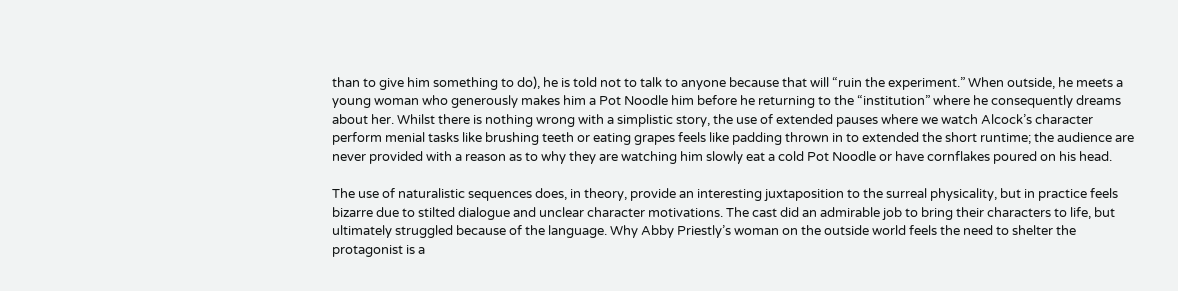than to give him something to do), he is told not to talk to anyone because that will “ruin the experiment.” When outside, he meets a young woman who generously makes him a Pot Noodle him before he returning to the “institution” where he consequently dreams about her. Whilst there is nothing wrong with a simplistic story, the use of extended pauses where we watch Alcock’s character perform menial tasks like brushing teeth or eating grapes feels like padding thrown in to extended the short runtime; the audience are never provided with a reason as to why they are watching him slowly eat a cold Pot Noodle or have cornflakes poured on his head.

The use of naturalistic sequences does, in theory, provide an interesting juxtaposition to the surreal physicality, but in practice feels bizarre due to stilted dialogue and unclear character motivations. The cast did an admirable job to bring their characters to life, but ultimately struggled because of the language. Why Abby Priestly’s woman on the outside world feels the need to shelter the protagonist is a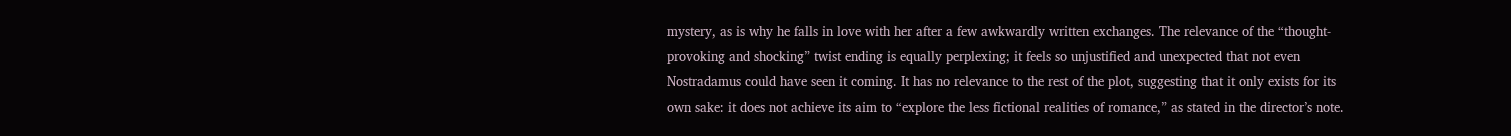mystery, as is why he falls in love with her after a few awkwardly written exchanges. The relevance of the “thought-provoking and shocking” twist ending is equally perplexing; it feels so unjustified and unexpected that not even Nostradamus could have seen it coming. It has no relevance to the rest of the plot, suggesting that it only exists for its own sake: it does not achieve its aim to “explore the less fictional realities of romance,” as stated in the director’s note.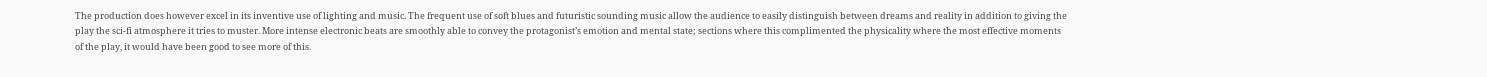The production does however excel in its inventive use of lighting and music. The frequent use of soft blues and futuristic sounding music allow the audience to easily distinguish between dreams and reality in addition to giving the play the sci-fi atmosphere it tries to muster. More intense electronic beats are smoothly able to convey the protagonist’s emotion and mental state; sections where this complimented the physicality where the most effective moments of the play, it would have been good to see more of this.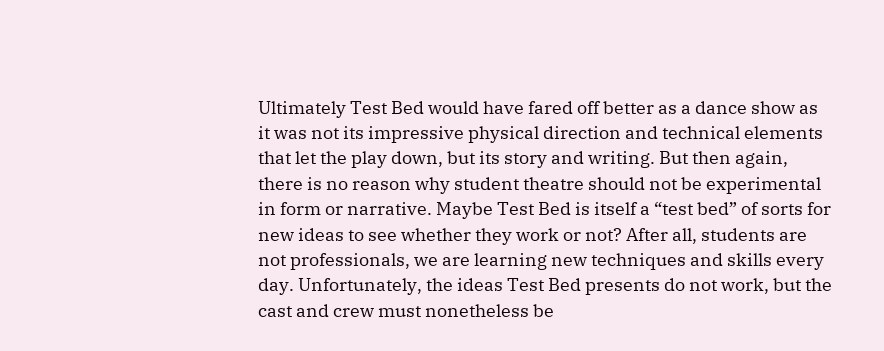Ultimately Test Bed would have fared off better as a dance show as it was not its impressive physical direction and technical elements that let the play down, but its story and writing. But then again, there is no reason why student theatre should not be experimental in form or narrative. Maybe Test Bed is itself a “test bed” of sorts for new ideas to see whether they work or not? After all, students are not professionals, we are learning new techniques and skills every day. Unfortunately, the ideas Test Bed presents do not work, but the cast and crew must nonetheless be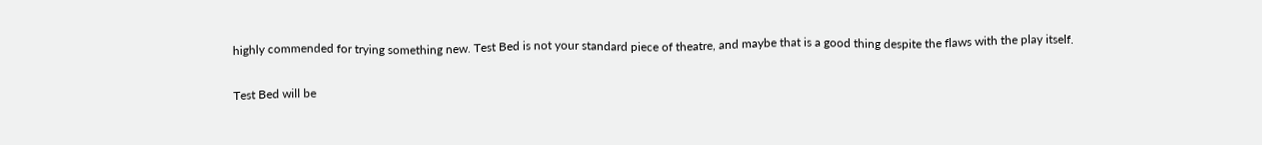highly commended for trying something new. Test Bed is not your standard piece of theatre, and maybe that is a good thing despite the flaws with the play itself.

Test Bed will be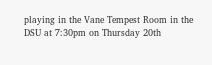playing in the Vane Tempest Room in the DSU at 7:30pm on Thursday 20th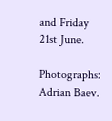and Friday 21st June.

Photographs: Adrian Baev.